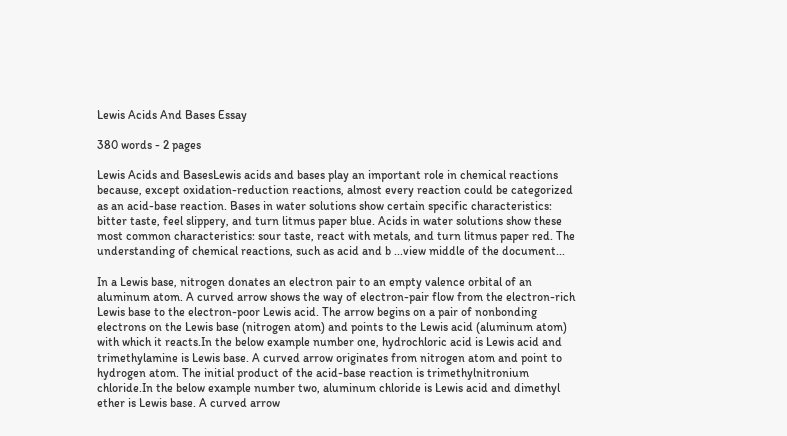Lewis Acids And Bases Essay

380 words - 2 pages

Lewis Acids and BasesLewis acids and bases play an important role in chemical reactions because, except oxidation-reduction reactions, almost every reaction could be categorized as an acid-base reaction. Bases in water solutions show certain specific characteristics: bitter taste, feel slippery, and turn litmus paper blue. Acids in water solutions show these most common characteristics: sour taste, react with metals, and turn litmus paper red. The understanding of chemical reactions, such as acid and b ...view middle of the document...

In a Lewis base, nitrogen donates an electron pair to an empty valence orbital of an aluminum atom. A curved arrow shows the way of electron-pair flow from the electron-rich Lewis base to the electron-poor Lewis acid. The arrow begins on a pair of nonbonding electrons on the Lewis base (nitrogen atom) and points to the Lewis acid (aluminum atom) with which it reacts.In the below example number one, hydrochloric acid is Lewis acid and trimethylamine is Lewis base. A curved arrow originates from nitrogen atom and point to hydrogen atom. The initial product of the acid-base reaction is trimethylnitronium chloride.In the below example number two, aluminum chloride is Lewis acid and dimethyl ether is Lewis base. A curved arrow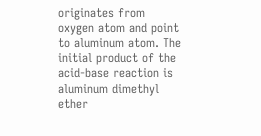originates from oxygen atom and point to aluminum atom. The initial product of the acid-base reaction is aluminum dimethyl ether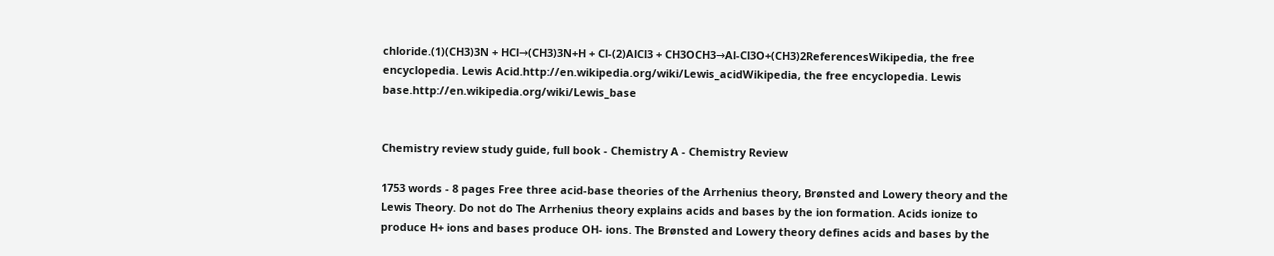chloride.(1)(CH3)3N + HCl→(CH3)3N+H + Cl-(2)AlCl3 + CH3OCH3→Al-Cl3O+(CH3)2ReferencesWikipedia, the free encyclopedia. Lewis Acid.http://en.wikipedia.org/wiki/Lewis_acidWikipedia, the free encyclopedia. Lewis base.http://en.wikipedia.org/wiki/Lewis_base


Chemistry review study guide, full book - Chemistry A - Chemistry Review

1753 words - 8 pages Free three acid-base theories of the Arrhenius theory, Brønsted and Lowery theory and the Lewis Theory. Do not do The Arrhenius theory explains acids and bases by the ion formation. Acids ionize to produce H+ ions and bases produce OH- ions. The Brønsted and Lowery theory defines acids and bases by the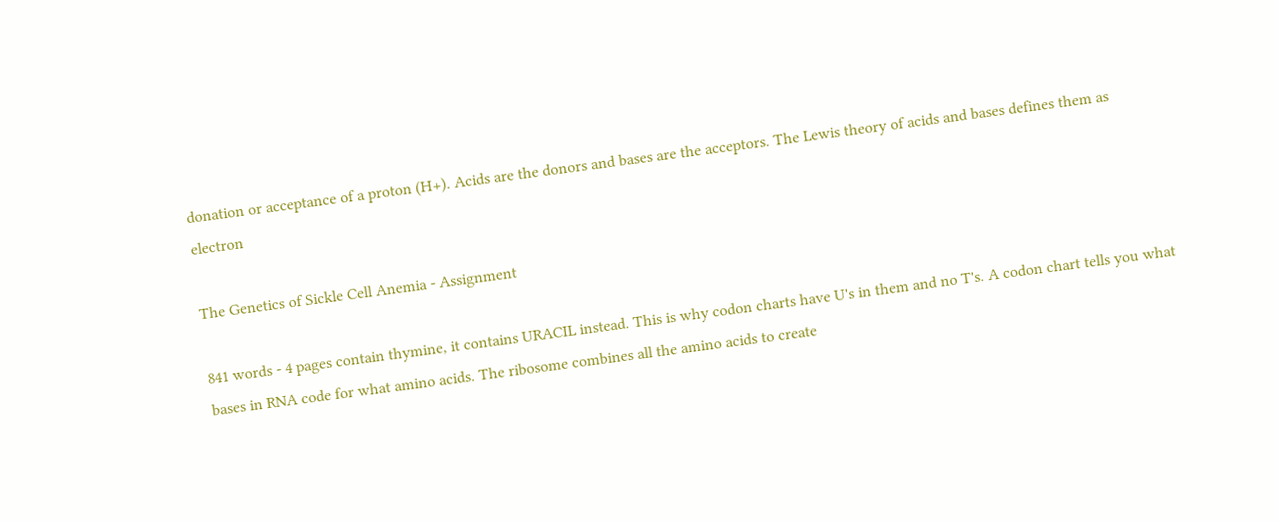donation or acceptance of a proton (H+). Acids are the donors and bases are the acceptors. The Lewis theory of acids and bases defines them as electron

The Genetics of Sickle Cell Anemia - Assignment

841 words - 4 pages contain thymine, it contains URACIL instead. This is why codon charts have U's in them and no T's. A codon chart tells you what bases in RNA code for what amino acids. The ribosome combines all the amino acids to create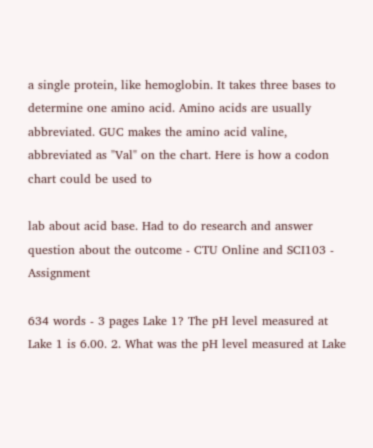a single protein, like hemoglobin. It takes three bases to determine one amino acid. Amino acids are usually abbreviated. GUC makes the amino acid valine, abbreviated as "Val" on the chart. Here is how a codon chart could be used to

lab about acid base. Had to do research and answer question about the outcome - CTU Online and SCI103 - Assignment

634 words - 3 pages Lake 1? The pH level measured at Lake 1 is 6.00. 2. What was the pH level measured at Lake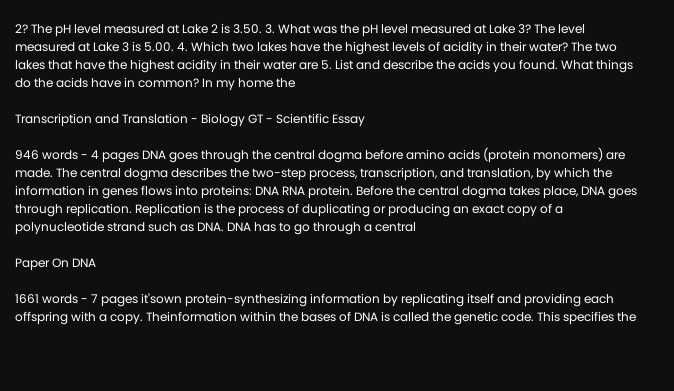2? The pH level measured at Lake 2 is 3.50. 3. What was the pH level measured at Lake 3? The level measured at Lake 3 is 5.00. 4. Which two lakes have the highest levels of acidity in their water? The two lakes that have the highest acidity in their water are 5. List and describe the acids you found. What things do the acids have in common? In my home the

Transcription and Translation - Biology GT - Scientific Essay

946 words - 4 pages DNA goes through the central dogma before amino acids (protein monomers) are made. The central dogma describes the two-step process, transcription, and translation, by which the information in genes flows into proteins: DNA RNA protein. Before the central dogma takes place, DNA goes through replication. Replication is the process of duplicating or producing an exact copy of a polynucleotide strand such as DNA. DNA has to go through a central

Paper On DNA

1661 words - 7 pages it'sown protein-synthesizing information by replicating itself and providing each offspring with a copy. Theinformation within the bases of DNA is called the genetic code. This specifies the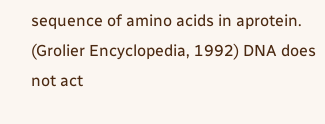sequence of amino acids in aprotein. (Grolier Encyclopedia, 1992) DNA does not act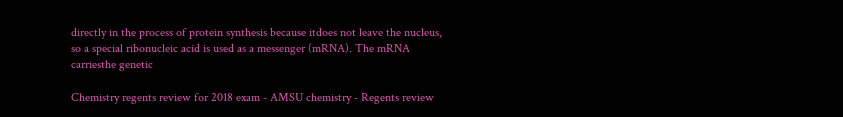directly in the process of protein synthesis because itdoes not leave the nucleus, so a special ribonucleic acid is used as a messenger (mRNA). The mRNA carriesthe genetic

Chemistry regents review for 2018 exam - AMSU chemistry - Regents review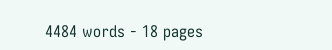4484 words - 18 pages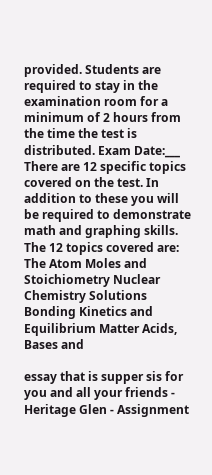provided. Students are required to stay in the examination room for a minimum of 2 hours from the time the test is distributed. Exam Date:___ There are 12 specific topics covered on the test. In addition to these you will be required to demonstrate math and graphing skills. The 12 topics covered are: The Atom Moles and Stoichiometry Nuclear Chemistry Solutions Bonding Kinetics and Equilibrium Matter Acids, Bases and

essay that is supper sis for you and all your friends - Heritage Glen - Assignment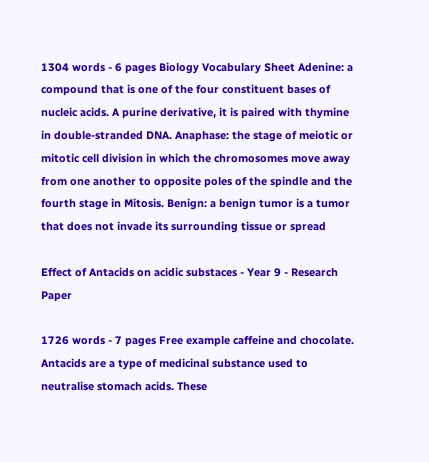1304 words - 6 pages Biology Vocabulary Sheet Adenine: a compound that is one of the four constituent bases of nucleic acids. A purine derivative, it is paired with thymine in double-stranded DNA. Anaphase: the stage of meiotic or mitotic cell division in which the chromosomes move away from one another to opposite poles of the spindle and the fourth stage in Mitosis. Benign: a benign tumor is a tumor that does not invade its surrounding tissue or spread

Effect of Antacids on acidic substaces - Year 9 - Research Paper

1726 words - 7 pages Free example caffeine and chocolate. Antacids are a type of medicinal substance used to neutralise stomach acids. These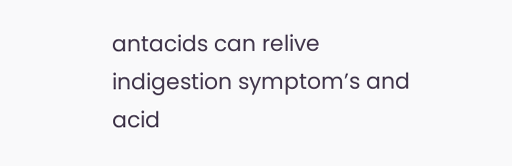antacids can relive indigestion symptom’s and acid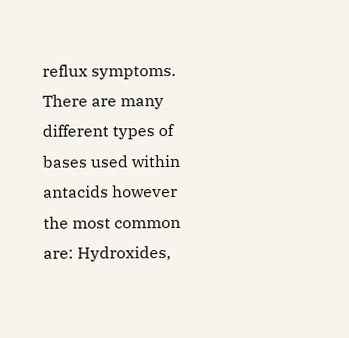reflux symptoms. There are many different types of bases used within antacids however the most common are: Hydroxides,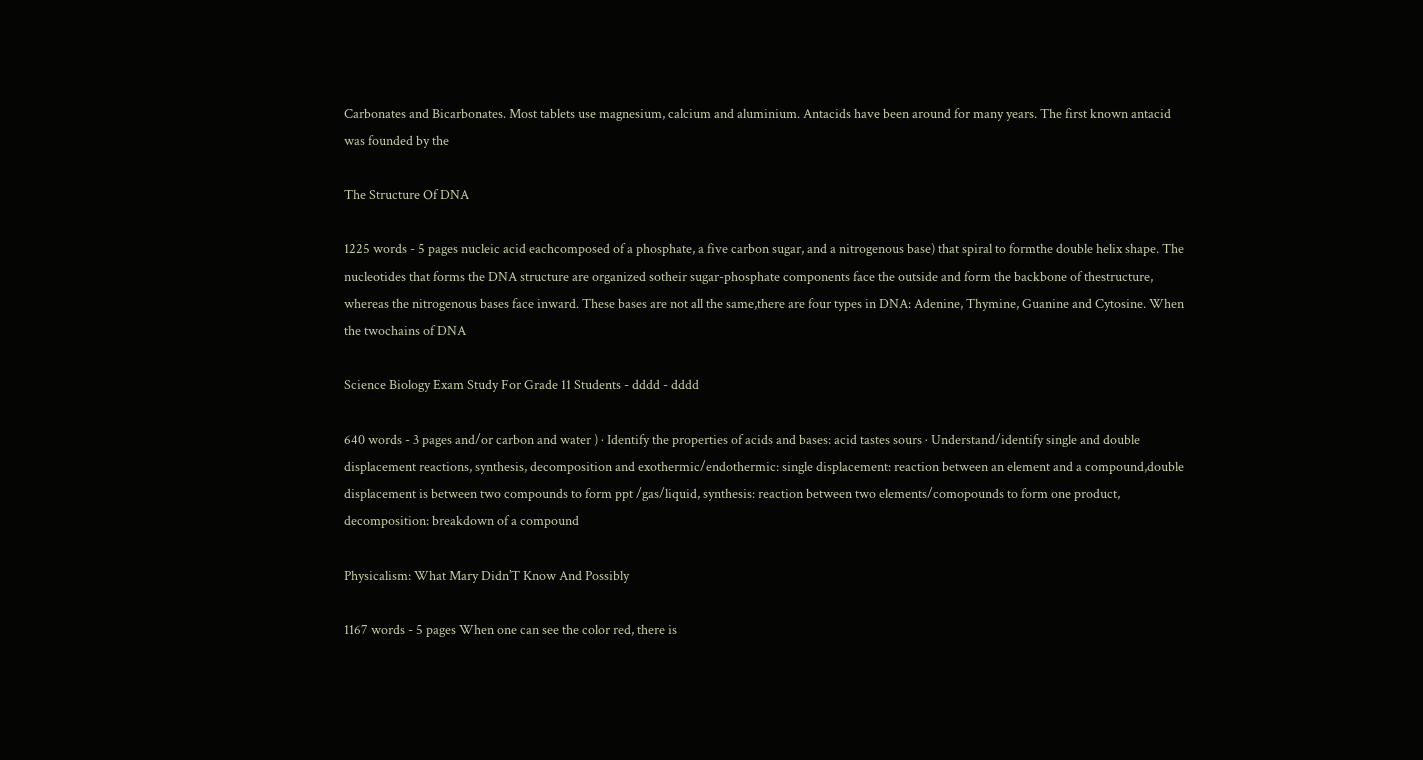Carbonates and Bicarbonates. Most tablets use magnesium, calcium and aluminium. Antacids have been around for many years. The first known antacid was founded by the

The Structure Of DNA

1225 words - 5 pages nucleic acid eachcomposed of a phosphate, a five carbon sugar, and a nitrogenous base) that spiral to formthe double helix shape. The nucleotides that forms the DNA structure are organized sotheir sugar-phosphate components face the outside and form the backbone of thestructure, whereas the nitrogenous bases face inward. These bases are not all the same,there are four types in DNA: Adenine, Thymine, Guanine and Cytosine. When the twochains of DNA

Science Biology Exam Study For Grade 11 Students - dddd - dddd

640 words - 3 pages and/or carbon and water ) · Identify the properties of acids and bases: acid tastes sours · Understand/identify single and double displacement reactions, synthesis, decomposition and exothermic/endothermic: single displacement: reaction between an element and a compound,double displacement is between two compounds to form ppt /gas/liquid, synthesis: reaction between two elements/comopounds to form one product, decomposition: breakdown of a compound

Physicalism: What Mary Didn’T Know And Possibly

1167 words - 5 pages When one can see the color red, there is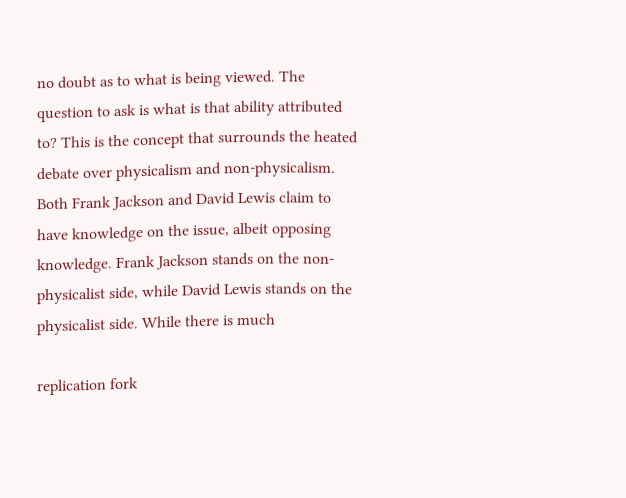no doubt as to what is being viewed. The question to ask is what is that ability attributed to? This is the concept that surrounds the heated debate over physicalism and non-physicalism. Both Frank Jackson and David Lewis claim to have knowledge on the issue, albeit opposing knowledge. Frank Jackson stands on the non-physicalist side, while David Lewis stands on the physicalist side. While there is much

replication fork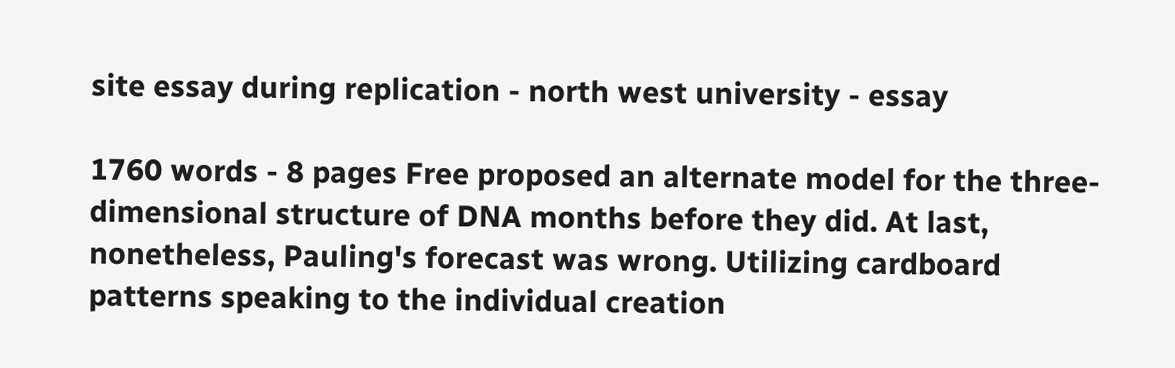site essay during replication - north west university - essay

1760 words - 8 pages Free proposed an alternate model for the three-dimensional structure of DNA months before they did. At last, nonetheless, Pauling's forecast was wrong. Utilizing cardboard patterns speaking to the individual creation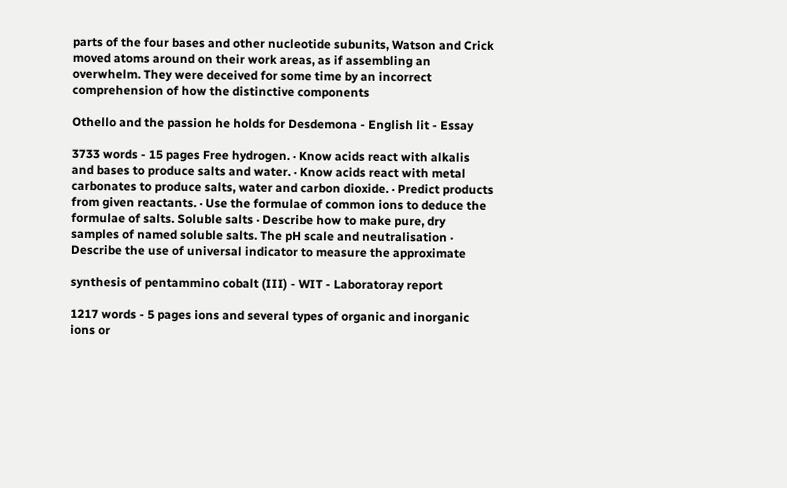parts of the four bases and other nucleotide subunits, Watson and Crick moved atoms around on their work areas, as if assembling an overwhelm. They were deceived for some time by an incorrect comprehension of how the distinctive components

Othello and the passion he holds for Desdemona - English lit - Essay

3733 words - 15 pages Free hydrogen. · Know acids react with alkalis and bases to produce salts and water. · Know acids react with metal carbonates to produce salts, water and carbon dioxide. · Predict products from given reactants. · Use the formulae of common ions to deduce the formulae of salts. Soluble salts · Describe how to make pure, dry samples of named soluble salts. The pH scale and neutralisation · Describe the use of universal indicator to measure the approximate

synthesis of pentammino cobalt (III) - WIT - Laboratoray report

1217 words - 5 pages ions and several types of organic and inorganic ions or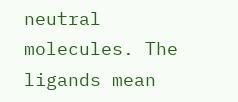neutral molecules. The ligands mean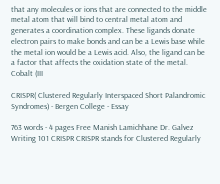that any molecules or ions that are connected to the middle metal atom that will bind to central metal atom and generates a coordination complex. These ligands donate electron pairs to make bonds and can be a Lewis base while the metal ion would be a Lewis acid. Also, the ligand can be a factor that affects the oxidation state of the metal. Cobalt (III

CRISPR( Clustered Regularly Interspaced Short Palandromic Syndromes) - Bergen College - Essay

763 words - 4 pages Free Manish Lamichhane Dr. Galvez Writing 101 CRISPR CRISPR stands for Clustered Regularly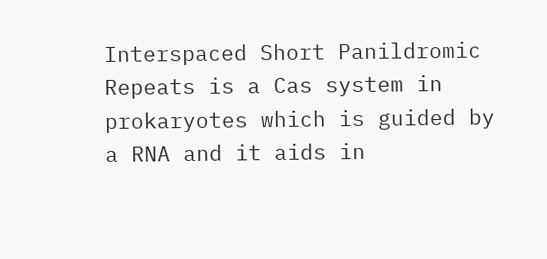Interspaced Short Panildromic Repeats is a Cas system in prokaryotes which is guided by a RNA and it aids in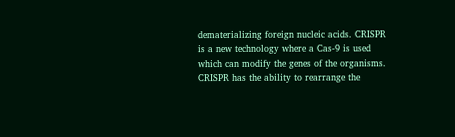dematerializing foreign nucleic acids. CRISPR is a new technology where a Cas-9 is used which can modify the genes of the organisms. CRISPR has the ability to rearrange the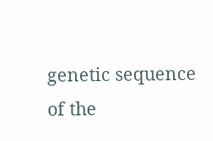genetic sequence of the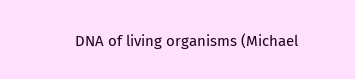DNA of living organisms (Michael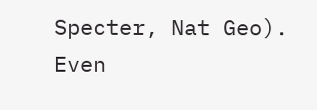Specter, Nat Geo). Even